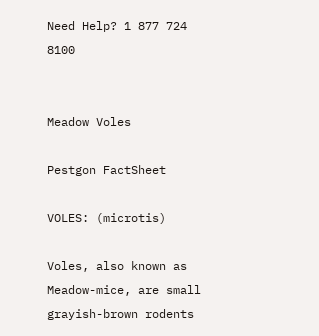Need Help? 1 877 724 8100


Meadow Voles

Pestgon FactSheet

VOLES: (microtis)

Voles, also known as Meadow-mice, are small grayish-brown rodents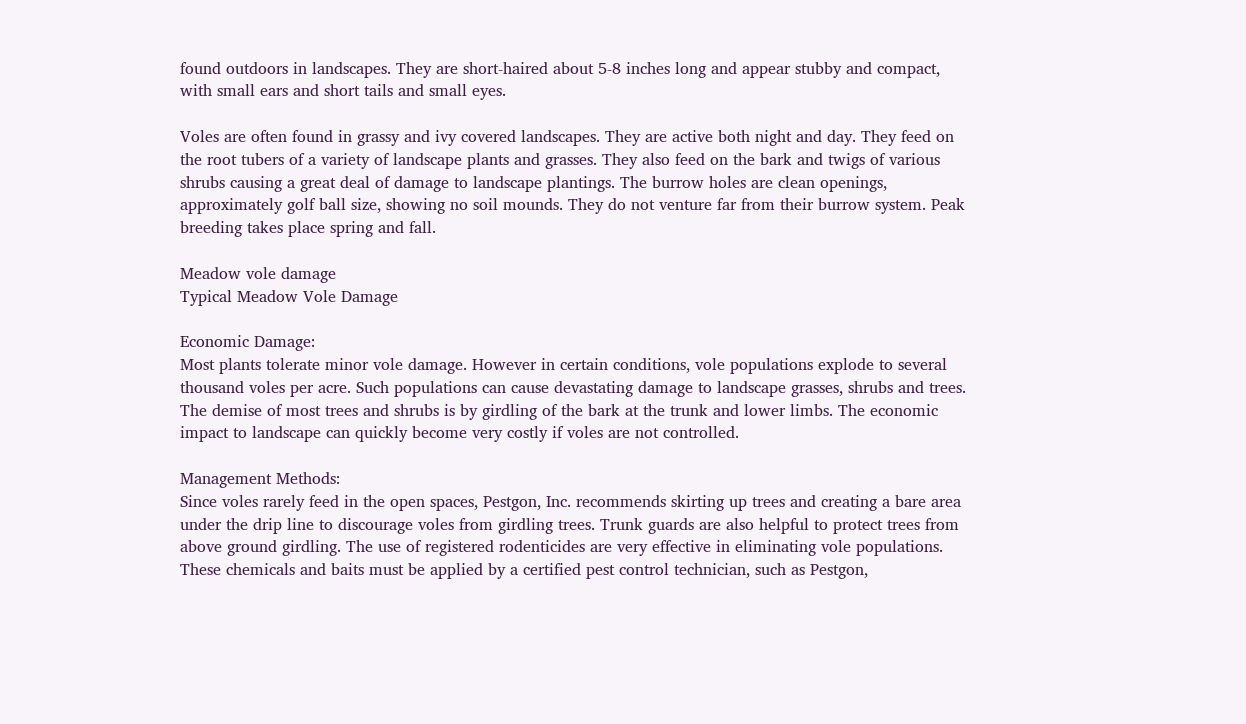found outdoors in landscapes. They are short-haired about 5-8 inches long and appear stubby and compact, with small ears and short tails and small eyes.

Voles are often found in grassy and ivy covered landscapes. They are active both night and day. They feed on the root tubers of a variety of landscape plants and grasses. They also feed on the bark and twigs of various shrubs causing a great deal of damage to landscape plantings. The burrow holes are clean openings, approximately golf ball size, showing no soil mounds. They do not venture far from their burrow system. Peak breeding takes place spring and fall.

Meadow vole damage
Typical Meadow Vole Damage

Economic Damage:
Most plants tolerate minor vole damage. However in certain conditions, vole populations explode to several thousand voles per acre. Such populations can cause devastating damage to landscape grasses, shrubs and trees. The demise of most trees and shrubs is by girdling of the bark at the trunk and lower limbs. The economic impact to landscape can quickly become very costly if voles are not controlled.

Management Methods:
Since voles rarely feed in the open spaces, Pestgon, Inc. recommends skirting up trees and creating a bare area under the drip line to discourage voles from girdling trees. Trunk guards are also helpful to protect trees from above ground girdling. The use of registered rodenticides are very effective in eliminating vole populations. These chemicals and baits must be applied by a certified pest control technician, such as Pestgon,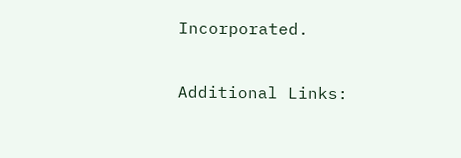Incorporated.

Additional Links: